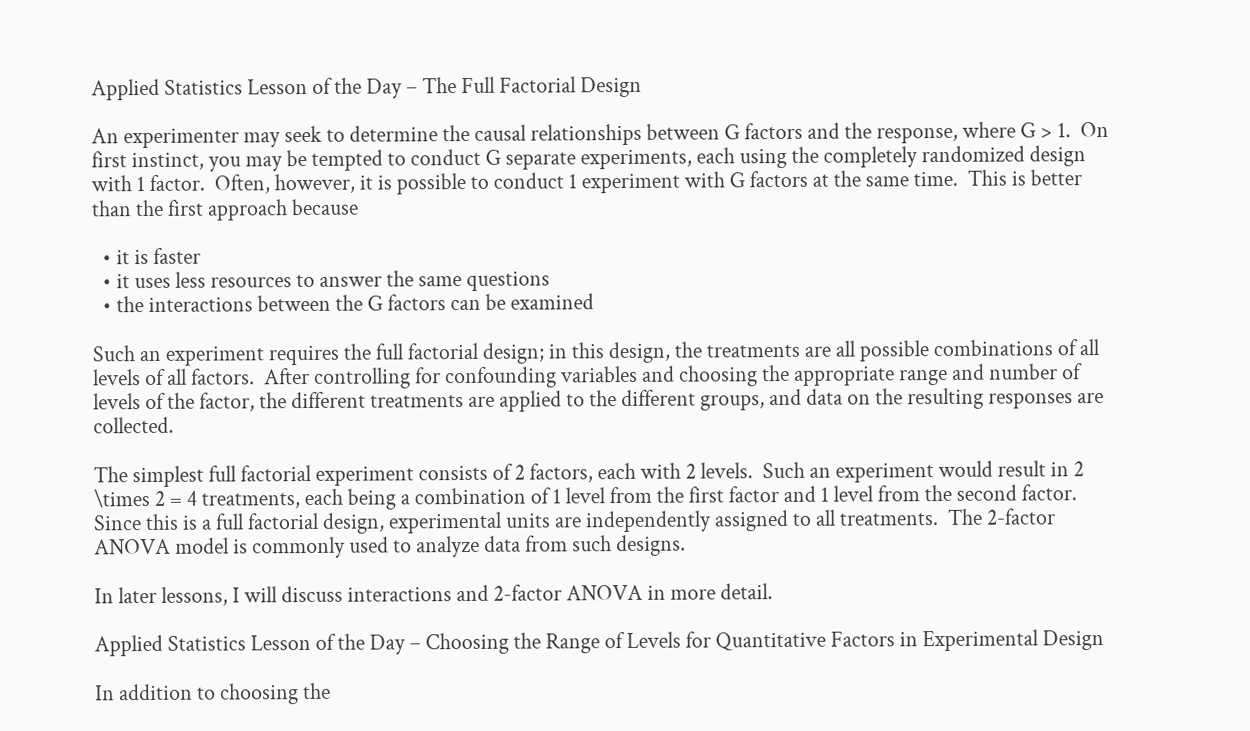Applied Statistics Lesson of the Day – The Full Factorial Design

An experimenter may seek to determine the causal relationships between G factors and the response, where G > 1.  On first instinct, you may be tempted to conduct G separate experiments, each using the completely randomized design with 1 factor.  Often, however, it is possible to conduct 1 experiment with G factors at the same time.  This is better than the first approach because

  • it is faster
  • it uses less resources to answer the same questions
  • the interactions between the G factors can be examined

Such an experiment requires the full factorial design; in this design, the treatments are all possible combinations of all levels of all factors.  After controlling for confounding variables and choosing the appropriate range and number of levels of the factor, the different treatments are applied to the different groups, and data on the resulting responses are collected.

The simplest full factorial experiment consists of 2 factors, each with 2 levels.  Such an experiment would result in 2 \times 2 = 4 treatments, each being a combination of 1 level from the first factor and 1 level from the second factor.  Since this is a full factorial design, experimental units are independently assigned to all treatments.  The 2-factor ANOVA model is commonly used to analyze data from such designs.

In later lessons, I will discuss interactions and 2-factor ANOVA in more detail.

Applied Statistics Lesson of the Day – Choosing the Range of Levels for Quantitative Factors in Experimental Design

In addition to choosing the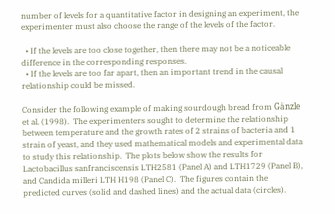number of levels for a quantitative factor in designing an experiment, the experimenter must also choose the range of the levels of the factor.

  • If the levels are too close together, then there may not be a noticeable difference in the corresponding responses.
  • If the levels are too far apart, then an important trend in the causal relationship could be missed.

Consider the following example of making sourdough bread from Gänzle et al. (1998).  The experimenters sought to determine the relationship between temperature and the growth rates of 2 strains of bacteria and 1 strain of yeast, and they used mathematical models and experimental data to study this relationship.  The plots below show the results for Lactobacillus sanfranciscensis LTH2581 (Panel A) and LTH1729 (Panel B), and Candida milleri LTH H198 (Panel C).  The figures contain the predicted curves (solid and dashed lines) and the actual data (circles).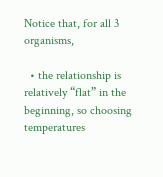Notice that, for all 3 organisms,

  • the relationship is relatively “flat” in the beginning, so choosing temperatures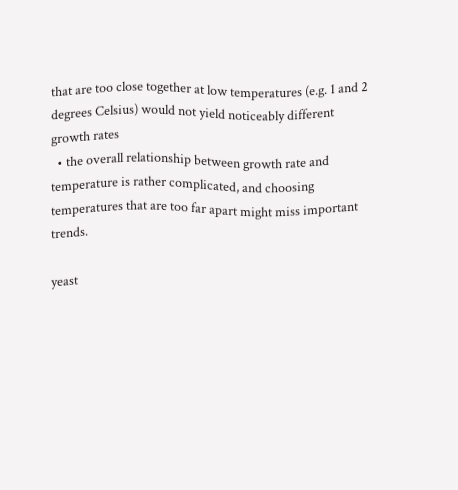that are too close together at low temperatures (e.g. 1 and 2 degrees Celsius) would not yield noticeably different growth rates
  • the overall relationship between growth rate and temperature is rather complicated, and choosing temperatures that are too far apart might miss important trends.

yeast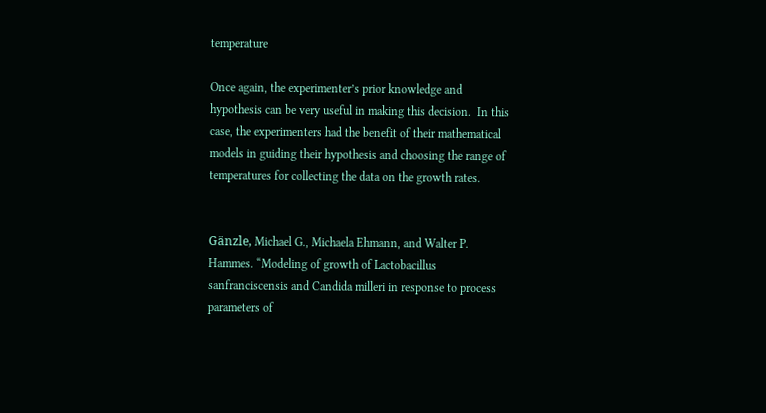temperature

Once again, the experimenter’s prior knowledge and hypothesis can be very useful in making this decision.  In this case, the experimenters had the benefit of their mathematical models in guiding their hypothesis and choosing the range of temperatures for collecting the data on the growth rates.


Gänzle, Michael G., Michaela Ehmann, and Walter P. Hammes. “Modeling of growth of Lactobacillus sanfranciscensis and Candida milleri in response to process parameters of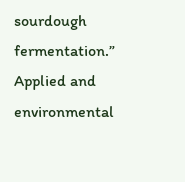sourdough fermentation.” Applied and environmental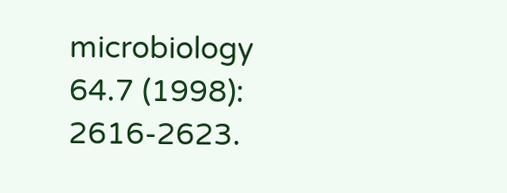microbiology 64.7 (1998): 2616-2623.